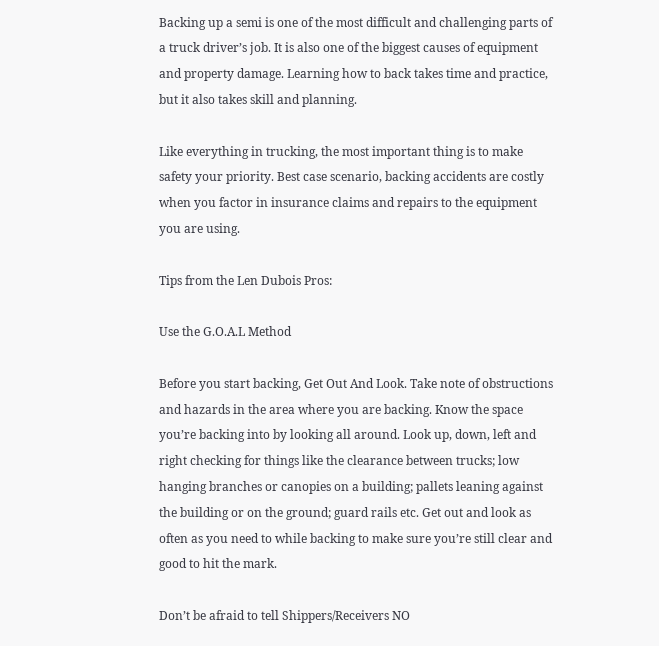Backing up a semi is one of the most difficult and challenging parts of a truck driver’s job. It is also one of the biggest causes of equipment and property damage. Learning how to back takes time and practice, but it also takes skill and planning.

Like everything in trucking, the most important thing is to make safety your priority. Best case scenario, backing accidents are costly when you factor in insurance claims and repairs to the equipment you are using.

Tips from the Len Dubois Pros:

Use the G.O.A.L Method

Before you start backing, Get Out And Look. Take note of obstructions and hazards in the area where you are backing. Know the space you’re backing into by looking all around. Look up, down, left and right checking for things like the clearance between trucks; low hanging branches or canopies on a building; pallets leaning against the building or on the ground; guard rails etc. Get out and look as often as you need to while backing to make sure you’re still clear and good to hit the mark.

Don’t be afraid to tell Shippers/Receivers NO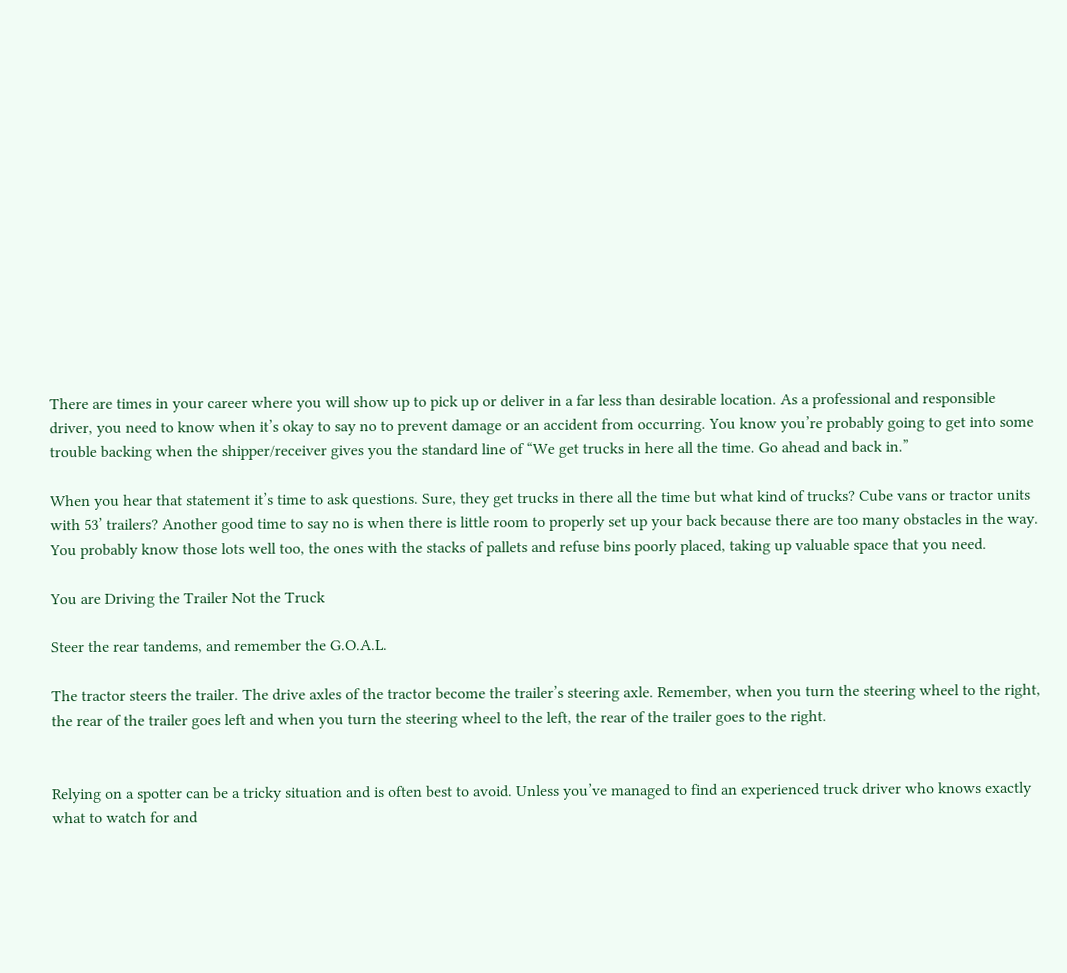There are times in your career where you will show up to pick up or deliver in a far less than desirable location. As a professional and responsible driver, you need to know when it’s okay to say no to prevent damage or an accident from occurring. You know you’re probably going to get into some trouble backing when the shipper/receiver gives you the standard line of “We get trucks in here all the time. Go ahead and back in.”

When you hear that statement it’s time to ask questions. Sure, they get trucks in there all the time but what kind of trucks? Cube vans or tractor units with 53’ trailers? Another good time to say no is when there is little room to properly set up your back because there are too many obstacles in the way. You probably know those lots well too, the ones with the stacks of pallets and refuse bins poorly placed, taking up valuable space that you need.

You are Driving the Trailer Not the Truck

Steer the rear tandems, and remember the G.O.A.L.

The tractor steers the trailer. The drive axles of the tractor become the trailer’s steering axle. Remember, when you turn the steering wheel to the right, the rear of the trailer goes left and when you turn the steering wheel to the left, the rear of the trailer goes to the right.


Relying on a spotter can be a tricky situation and is often best to avoid. Unless you’ve managed to find an experienced truck driver who knows exactly what to watch for and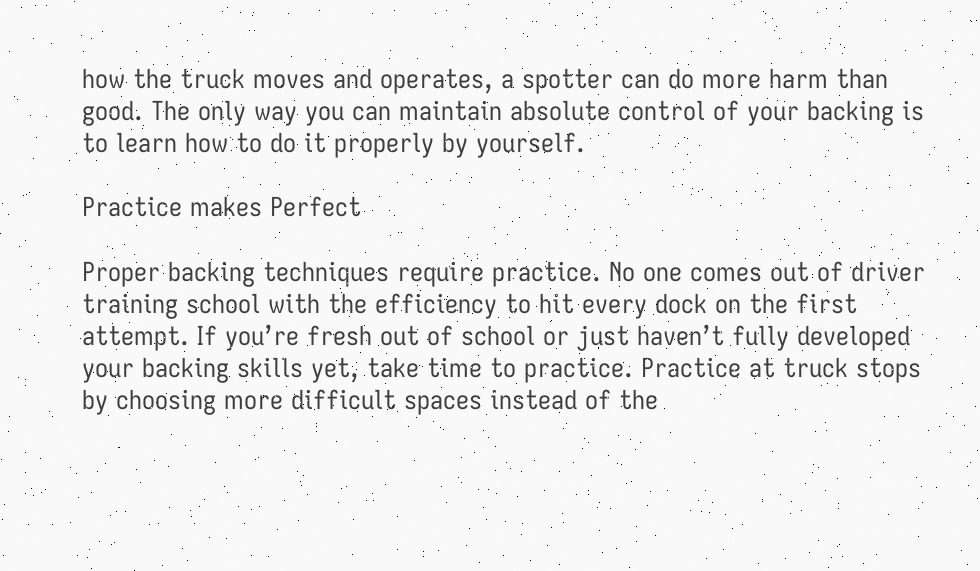how the truck moves and operates, a spotter can do more harm than good. The only way you can maintain absolute control of your backing is to learn how to do it properly by yourself.

Practice makes Perfect

Proper backing techniques require practice. No one comes out of driver training school with the efficiency to hit every dock on the first attempt. If you’re fresh out of school or just haven’t fully developed your backing skills yet, take time to practice. Practice at truck stops by choosing more difficult spaces instead of the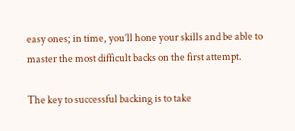easy ones; in time, you’ll hone your skills and be able to master the most difficult backs on the first attempt.

The key to successful backing is to take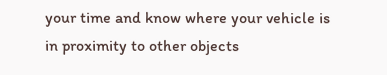your time and know where your vehicle is in proximity to other objects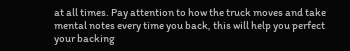at all times. Pay attention to how the truck moves and take mental notes every time you back, this will help you perfect your backing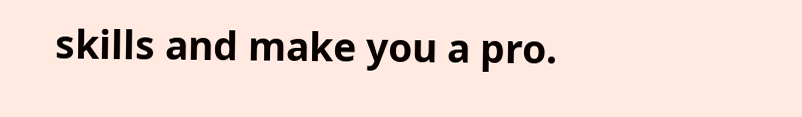skills and make you a pro.